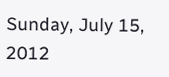Sunday, July 15, 2012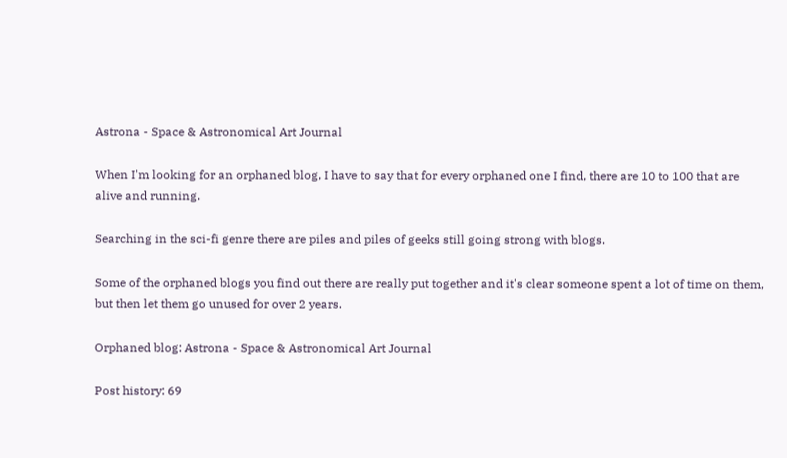Astrona - Space & Astronomical Art Journal

When I'm looking for an orphaned blog, I have to say that for every orphaned one I find, there are 10 to 100 that are alive and running.

Searching in the sci-fi genre there are piles and piles of geeks still going strong with blogs.

Some of the orphaned blogs you find out there are really put together and it's clear someone spent a lot of time on them, but then let them go unused for over 2 years.

Orphaned blog: Astrona - Space & Astronomical Art Journal

Post history: 69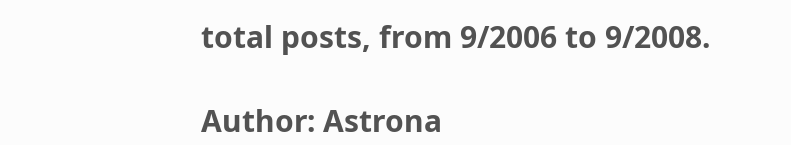total posts, from 9/2006 to 9/2008.

Author: Astrona